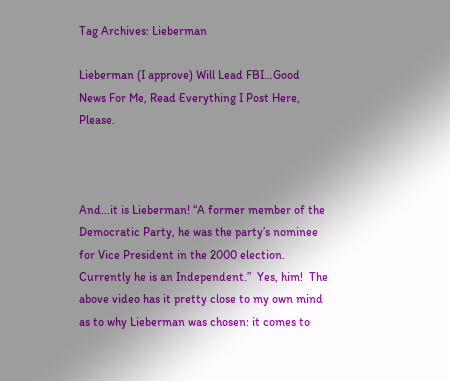Tag Archives: Lieberman

Lieberman (I approve) Will Lead FBI…Good News For Me, Read Everything I Post Here, Please.



And…it is Lieberman! “A former member of the Democratic Party, he was the party’s nominee for Vice President in the 2000 election. Currently he is an Independent.”  Yes, him!  The above video has it pretty close to my own mind as to why Lieberman was chosen: it comes to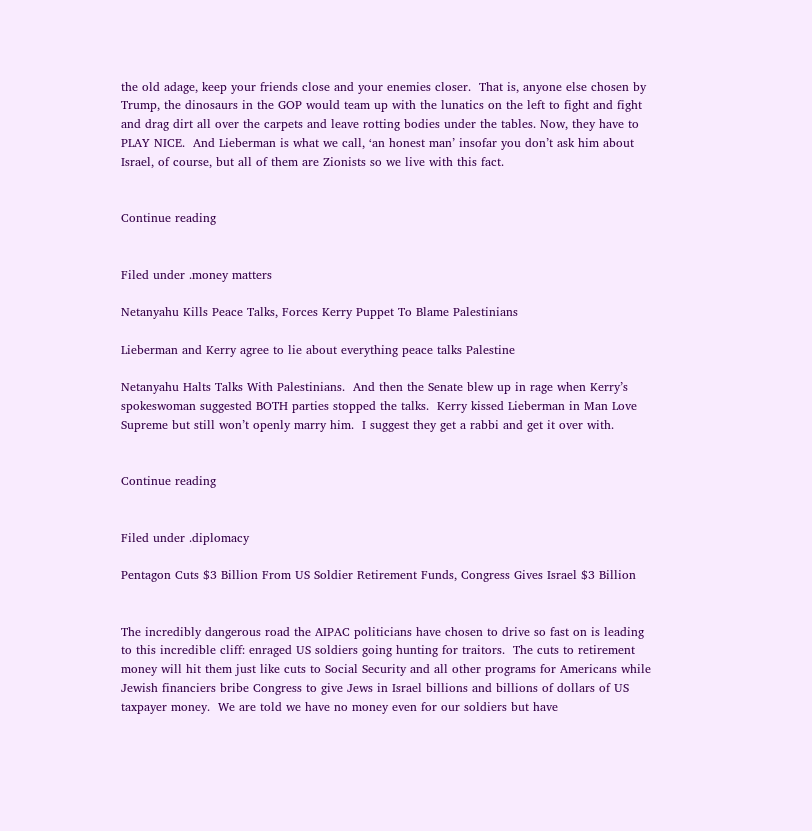the old adage, keep your friends close and your enemies closer.  That is, anyone else chosen by Trump, the dinosaurs in the GOP would team up with the lunatics on the left to fight and fight and drag dirt all over the carpets and leave rotting bodies under the tables. Now, they have to PLAY NICE.  And Lieberman is what we call, ‘an honest man’ insofar you don’t ask him about Israel, of course, but all of them are Zionists so we live with this fact.


Continue reading


Filed under .money matters

Netanyahu Kills Peace Talks, Forces Kerry Puppet To Blame Palestinians

Lieberman and Kerry agree to lie about everything peace talks Palestine

Netanyahu Halts Talks With Palestinians.  And then the Senate blew up in rage when Kerry’s spokeswoman suggested BOTH parties stopped the talks.  Kerry kissed Lieberman in Man Love Supreme but still won’t openly marry him.  I suggest they get a rabbi and get it over with.


Continue reading


Filed under .diplomacy

Pentagon Cuts $3 Billion From US Soldier Retirement Funds, Congress Gives Israel $3 Billion


The incredibly dangerous road the AIPAC politicians have chosen to drive so fast on is leading to this incredible cliff: enraged US soldiers going hunting for traitors.  The cuts to retirement money will hit them just like cuts to Social Security and all other programs for Americans while Jewish financiers bribe Congress to give Jews in Israel billions and billions of dollars of US taxpayer money.  We are told we have no money even for our soldiers but have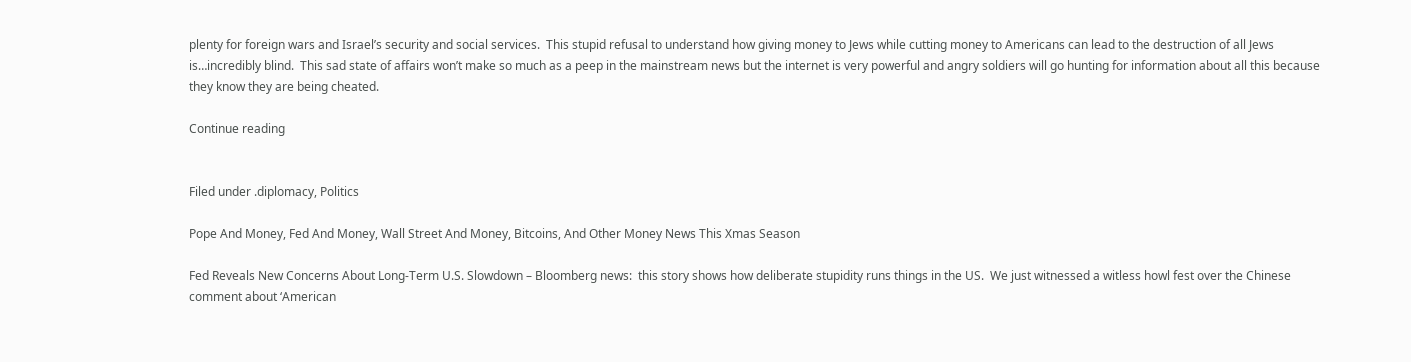plenty for foreign wars and Israel’s security and social services.  This stupid refusal to understand how giving money to Jews while cutting money to Americans can lead to the destruction of all Jews is…incredibly blind.  This sad state of affairs won’t make so much as a peep in the mainstream news but the internet is very powerful and angry soldiers will go hunting for information about all this because they know they are being cheated.

Continue reading


Filed under .diplomacy, Politics

Pope And Money, Fed And Money, Wall Street And Money, Bitcoins, And Other Money News This Xmas Season

Fed Reveals New Concerns About Long-Term U.S. Slowdown – Bloomberg news:  this story shows how deliberate stupidity runs things in the US.  We just witnessed a witless howl fest over the Chinese comment about ‘American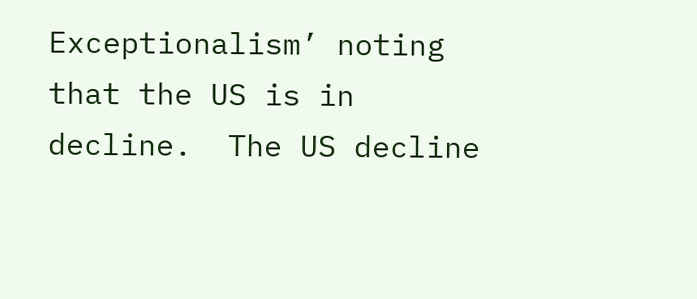Exceptionalism’ noting that the US is in decline.  The US decline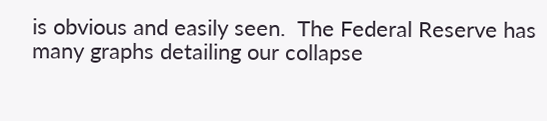is obvious and easily seen.  The Federal Reserve has many graphs detailing our collapse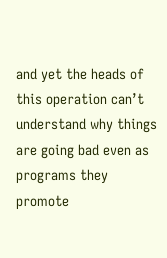and yet the heads of this operation can’t understand why things are going bad even as programs they promote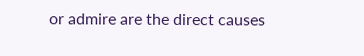or admire are the direct causes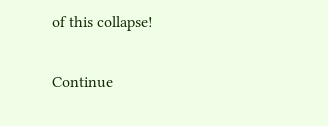of this collapse!

Continue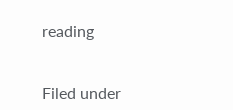reading


Filed under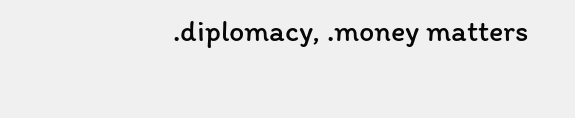.diplomacy, .money matters